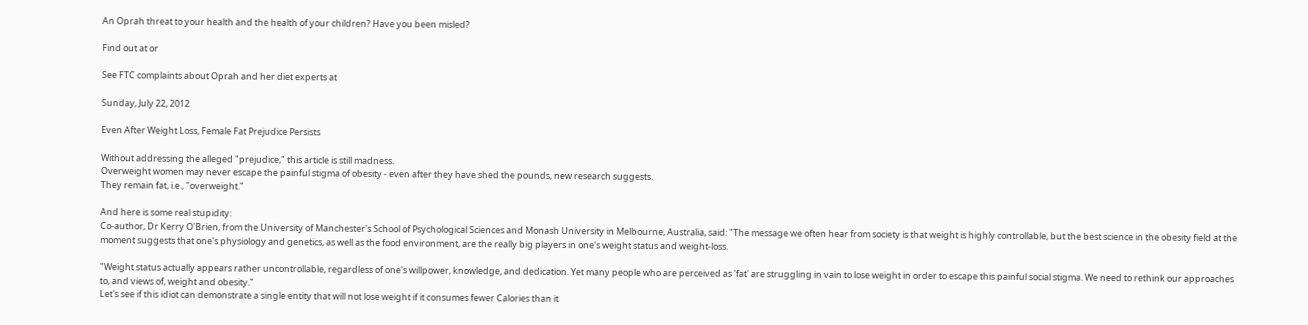An Oprah threat to your health and the health of your children? Have you been misled?

Find out at or

See FTC complaints about Oprah and her diet experts at

Sunday, July 22, 2012

Even After Weight Loss, Female Fat Prejudice Persists

Without addressing the alleged "prejudice," this article is still madness.
Overweight women may never escape the painful stigma of obesity - even after they have shed the pounds, new research suggests.
They remain fat, i.e., "overweight."

And here is some real stupidity:
Co-author, Dr Kerry O'Brien, from the University of Manchester's School of Psychological Sciences and Monash University in Melbourne, Australia, said: "The message we often hear from society is that weight is highly controllable, but the best science in the obesity field at the moment suggests that one's physiology and genetics, as well as the food environment, are the really big players in one's weight status and weight-loss.

"Weight status actually appears rather uncontrollable, regardless of one's willpower, knowledge, and dedication. Yet many people who are perceived as 'fat' are struggling in vain to lose weight in order to escape this painful social stigma. We need to rethink our approaches to, and views of, weight and obesity."
Let's see if this idiot can demonstrate a single entity that will not lose weight if it consumes fewer Calories than it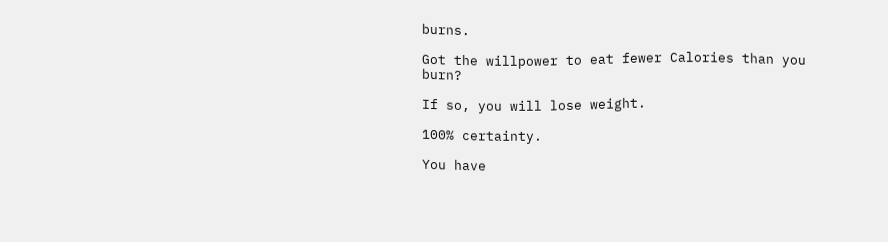burns.

Got the willpower to eat fewer Calories than you burn?

If so, you will lose weight.

100% certainty.

You have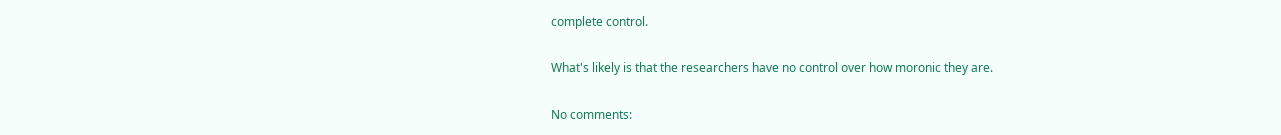complete control.

What's likely is that the researchers have no control over how moronic they are.

No comments: